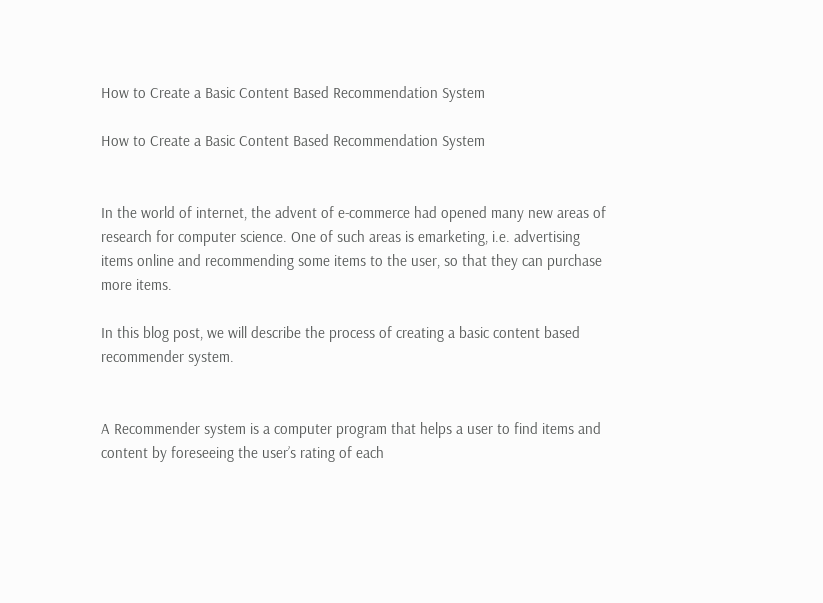How to Create a Basic Content Based Recommendation System

How to Create a Basic Content Based Recommendation System


In the world of internet, the advent of e-commerce had opened many new areas of research for computer science. One of such areas is emarketing, i.e. advertising items online and recommending some items to the user, so that they can purchase more items.

In this blog post, we will describe the process of creating a basic content based recommender system.


A Recommender system is a computer program that helps a user to find items and content by foreseeing the user’s rating of each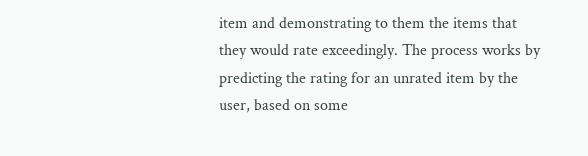item and demonstrating to them the items that they would rate exceedingly. The process works by predicting the rating for an unrated item by the user, based on some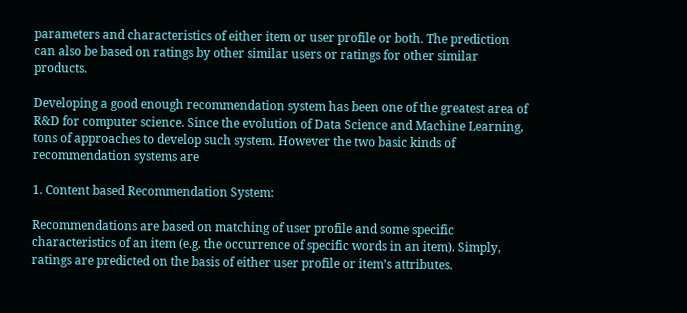parameters and characteristics of either item or user profile or both. The prediction can also be based on ratings by other similar users or ratings for other similar products.

Developing a good enough recommendation system has been one of the greatest area of R&D for computer science. Since the evolution of Data Science and Machine Learning, tons of approaches to develop such system. However the two basic kinds of recommendation systems are

1. Content based Recommendation System:

Recommendations are based on matching of user profile and some specific characteristics of an item (e.g. the occurrence of specific words in an item). Simply, ratings are predicted on the basis of either user profile or item’s attributes.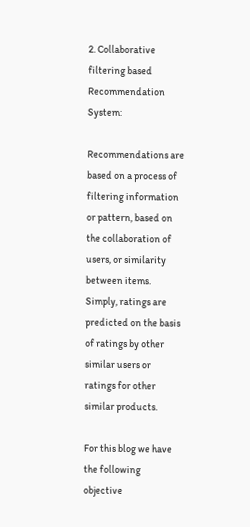2. Collaborative filtering based Recommendation System:

Recommendations are based on a process of filtering information or pattern, based on the collaboration of users, or similarity between items. Simply, ratings are predicted on the basis of ratings by other similar users or ratings for other similar products.

For this blog we have the following objective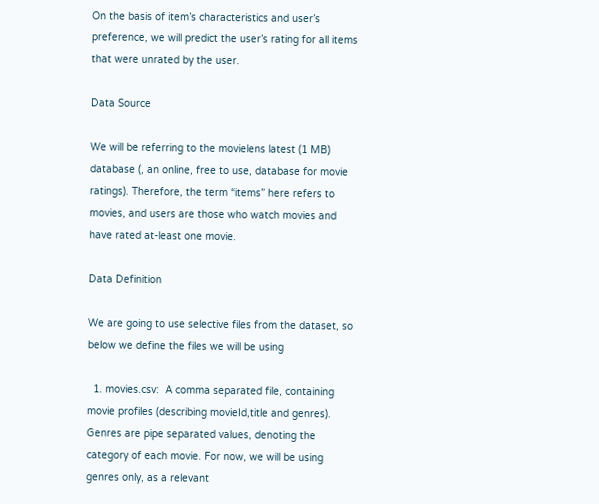On the basis of item’s characteristics and user’s preference, we will predict the user’s rating for all items that were unrated by the user.

Data Source

We will be referring to the movielens latest (1 MB) database (, an online, free to use, database for movie ratings). Therefore, the term “items” here refers to movies, and users are those who watch movies and have rated at-least one movie.

Data Definition

We are going to use selective files from the dataset, so below we define the files we will be using

  1. movies.csv:  A comma separated file, containing movie profiles (describing movieId,title and genres). Genres are pipe separated values, denoting the category of each movie. For now, we will be using genres only, as a relevant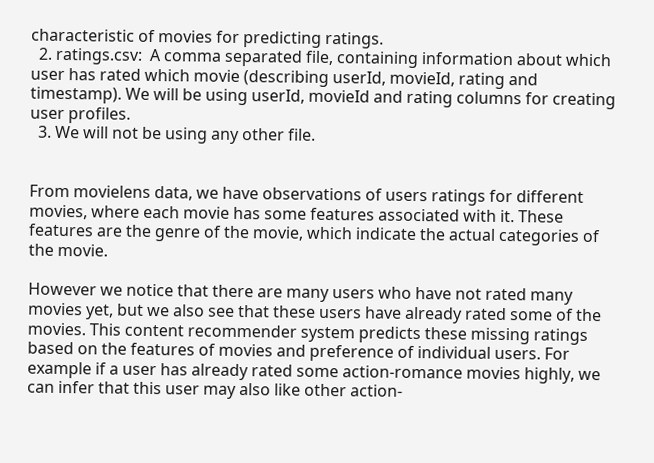characteristic of movies for predicting ratings.
  2. ratings.csv:  A comma separated file, containing information about which user has rated which movie (describing userId, movieId, rating and timestamp). We will be using userId, movieId and rating columns for creating user profiles.
  3. We will not be using any other file.


From movielens data, we have observations of users ratings for different movies, where each movie has some features associated with it. These features are the genre of the movie, which indicate the actual categories of the movie.

However we notice that there are many users who have not rated many movies yet, but we also see that these users have already rated some of the movies. This content recommender system predicts these missing ratings based on the features of movies and preference of individual users. For example if a user has already rated some action-romance movies highly, we can infer that this user may also like other action-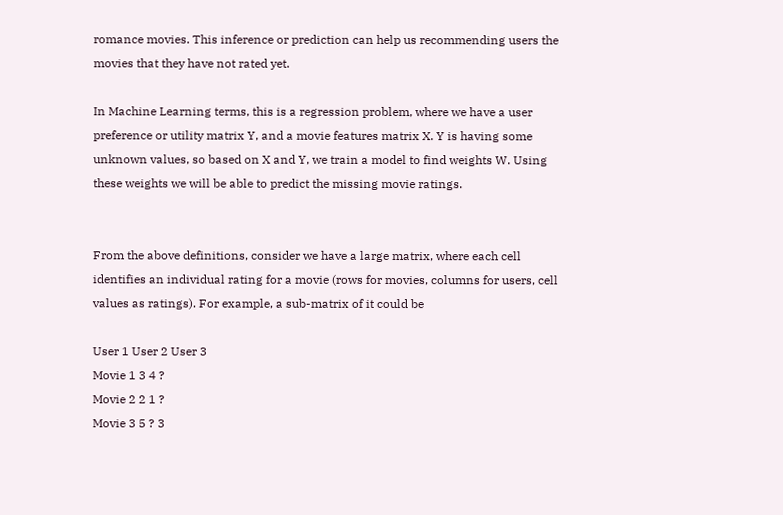romance movies. This inference or prediction can help us recommending users the movies that they have not rated yet.

In Machine Learning terms, this is a regression problem, where we have a user preference or utility matrix Y, and a movie features matrix X. Y is having some unknown values, so based on X and Y, we train a model to find weights W. Using these weights we will be able to predict the missing movie ratings.


From the above definitions, consider we have a large matrix, where each cell identifies an individual rating for a movie (rows for movies, columns for users, cell values as ratings). For example, a sub-matrix of it could be

User 1 User 2 User 3
Movie 1 3 4 ?
Movie 2 2 1 ?
Movie 3 5 ? 3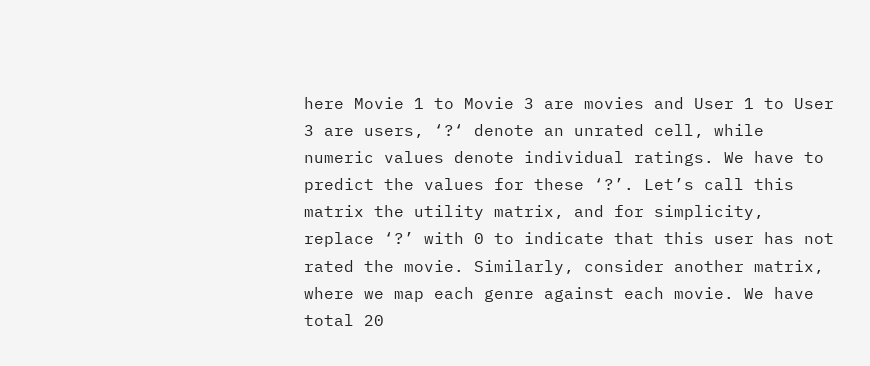here Movie 1 to Movie 3 are movies and User 1 to User 3 are users, ‘?‘ denote an unrated cell, while numeric values denote individual ratings. We have to predict the values for these ‘?’. Let’s call this matrix the utility matrix, and for simplicity, replace ‘?’ with 0 to indicate that this user has not rated the movie. Similarly, consider another matrix, where we map each genre against each movie. We have total 20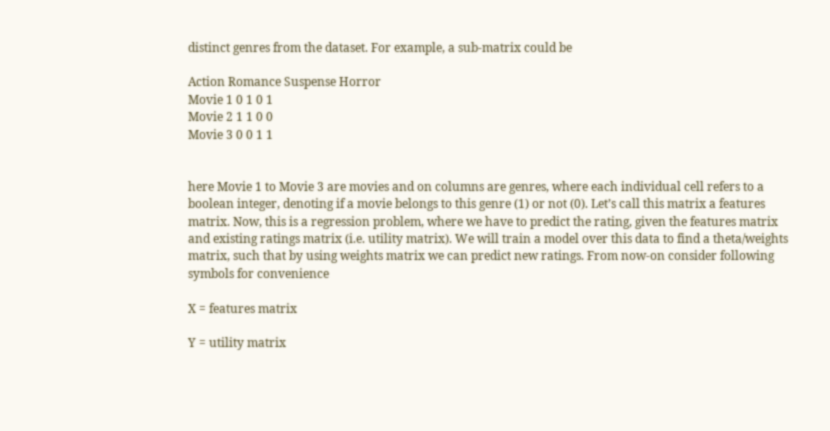distinct genres from the dataset. For example, a sub-matrix could be

Action Romance Suspense Horror
Movie 1 0 1 0 1
Movie 2 1 1 0 0
Movie 3 0 0 1 1


here Movie 1 to Movie 3 are movies and on columns are genres, where each individual cell refers to a boolean integer, denoting if a movie belongs to this genre (1) or not (0). Let’s call this matrix a features matrix. Now, this is a regression problem, where we have to predict the rating, given the features matrix and existing ratings matrix (i.e. utility matrix). We will train a model over this data to find a theta/weights matrix, such that by using weights matrix we can predict new ratings. From now-on consider following symbols for convenience

X = features matrix

Y = utility matrix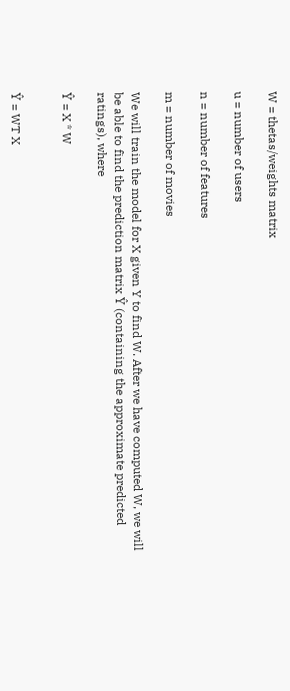W = thetas/weights matrix

u = number of users

n = number of features

m = number of movies

We will train the model for X given Y to find W. After we have computed W, we will be able to find the prediction matrix Ŷ (containing the approximate predicted ratings), where

Ŷ = X * W


Ŷ = WT X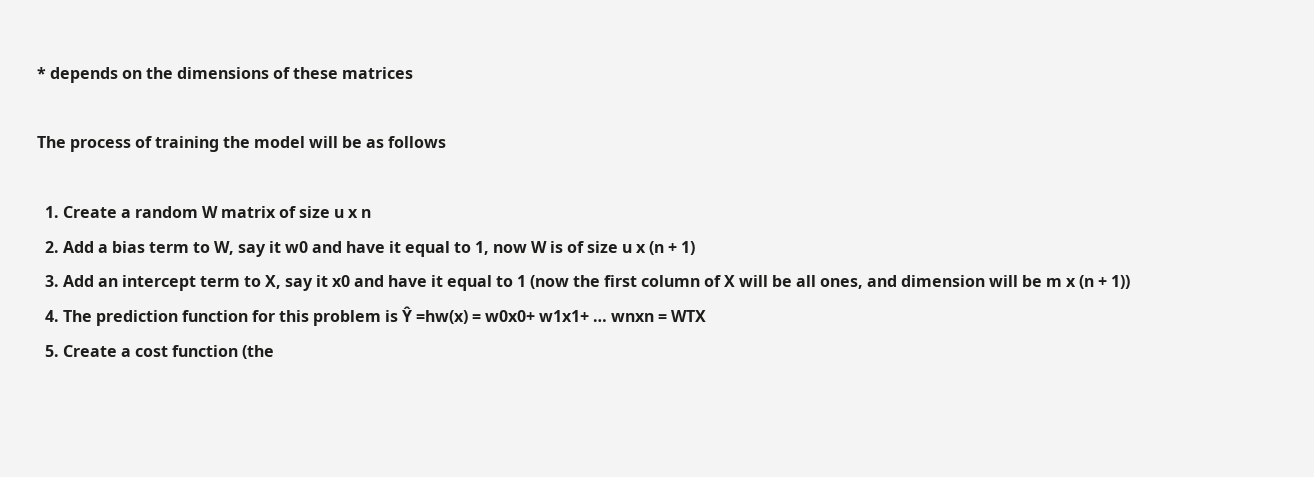* depends on the dimensions of these matrices

The process of training the model will be as follows

  1. Create a random W matrix of size u x n
  2. Add a bias term to W, say it w0 and have it equal to 1, now W is of size u x (n + 1)
  3. Add an intercept term to X, say it x0 and have it equal to 1 (now the first column of X will be all ones, and dimension will be m x (n + 1))
  4. The prediction function for this problem is Ŷ =hw(x) = w0x0+ w1x1+ … wnxn = WTX
  5. Create a cost function (the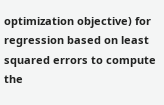optimization objective) for regression based on least squared errors to compute the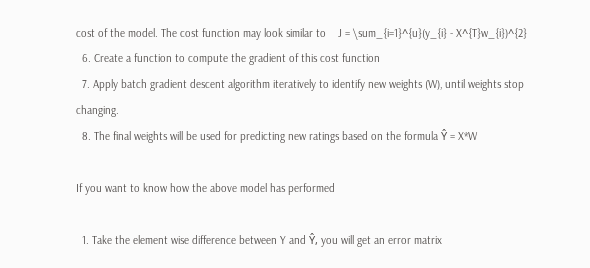cost of the model. The cost function may look similar to    J = \sum_{i=1}^{u}(y_{i} - X^{T}w_{i})^{2}
  6. Create a function to compute the gradient of this cost function
  7. Apply batch gradient descent algorithm iteratively to identify new weights (W), until weights stop changing.
  8. The final weights will be used for predicting new ratings based on the formula Ŷ = X*W

If you want to know how the above model has performed

  1. Take the element wise difference between Y and Ŷ, you will get an error matrix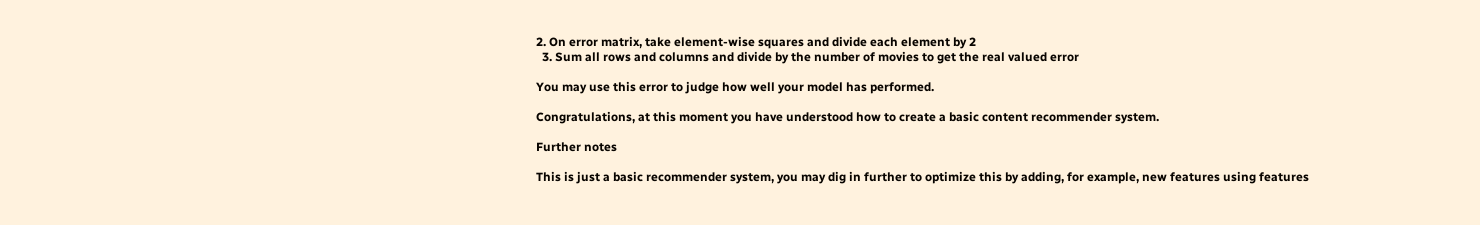2. On error matrix, take element-wise squares and divide each element by 2
  3. Sum all rows and columns and divide by the number of movies to get the real valued error

You may use this error to judge how well your model has performed.

Congratulations, at this moment you have understood how to create a basic content recommender system.

Further notes

This is just a basic recommender system, you may dig in further to optimize this by adding, for example, new features using features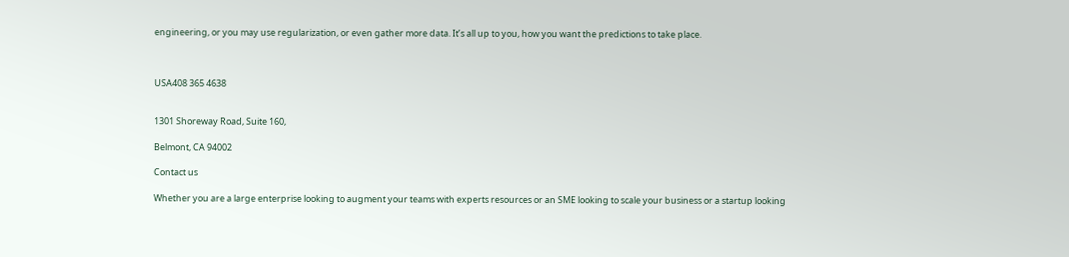engineering, or you may use regularization, or even gather more data. It’s all up to you, how you want the predictions to take place.



USA408 365 4638


1301 Shoreway Road, Suite 160,

Belmont, CA 94002

Contact us

Whether you are a large enterprise looking to augment your teams with experts resources or an SME looking to scale your business or a startup looking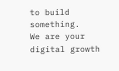to build something.
We are your digital growth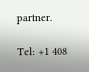partner.

Tel: +1 408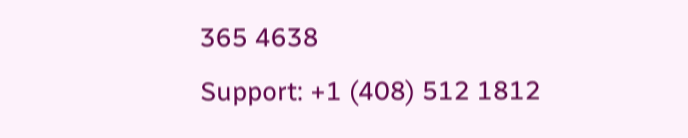365 4638
Support: +1 (408) 512 1812